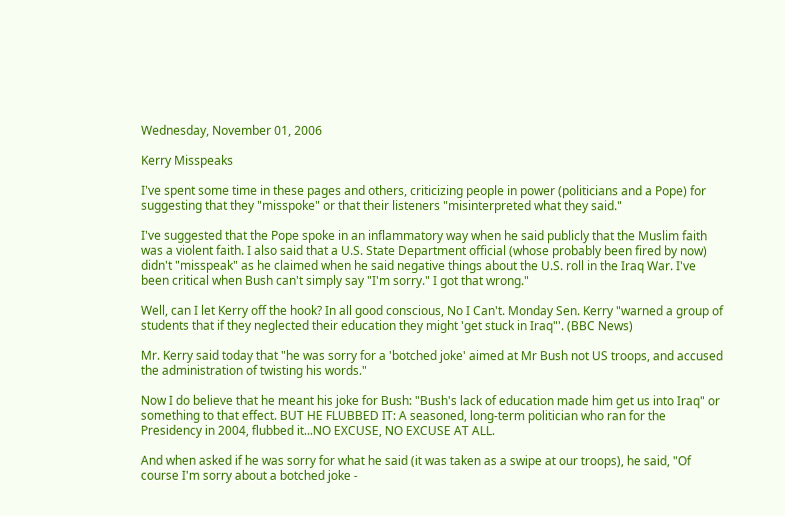Wednesday, November 01, 2006

Kerry Misspeaks

I've spent some time in these pages and others, criticizing people in power (politicians and a Pope) for suggesting that they "misspoke" or that their listeners "misinterpreted what they said."

I've suggested that the Pope spoke in an inflammatory way when he said publicly that the Muslim faith was a violent faith. I also said that a U.S. State Department official (whose probably been fired by now) didn't "misspeak" as he claimed when he said negative things about the U.S. roll in the Iraq War. I've been critical when Bush can't simply say "I'm sorry." I got that wrong."

Well, can I let Kerry off the hook? In all good conscious, No I Can't. Monday Sen. Kerry "warned a group of students that if they neglected their education they might 'get stuck in Iraq"'. (BBC News)

Mr. Kerry said today that "he was sorry for a 'botched joke' aimed at Mr Bush not US troops, and accused the administration of twisting his words."

Now I do believe that he meant his joke for Bush: "Bush's lack of education made him get us into Iraq" or something to that effect. BUT HE FLUBBED IT: A seasoned, long-term politician who ran for the Presidency in 2004, flubbed it...NO EXCUSE, NO EXCUSE AT ALL.

And when asked if he was sorry for what he said (it was taken as a swipe at our troops), he said, "Of course I'm sorry about a botched joke -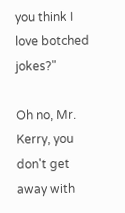you think I love botched jokes?"

Oh no, Mr. Kerry, you don't get away with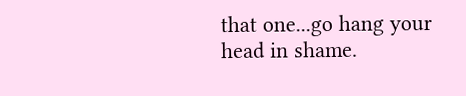that one...go hang your head in shame.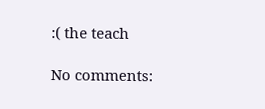:( the teach

No comments: